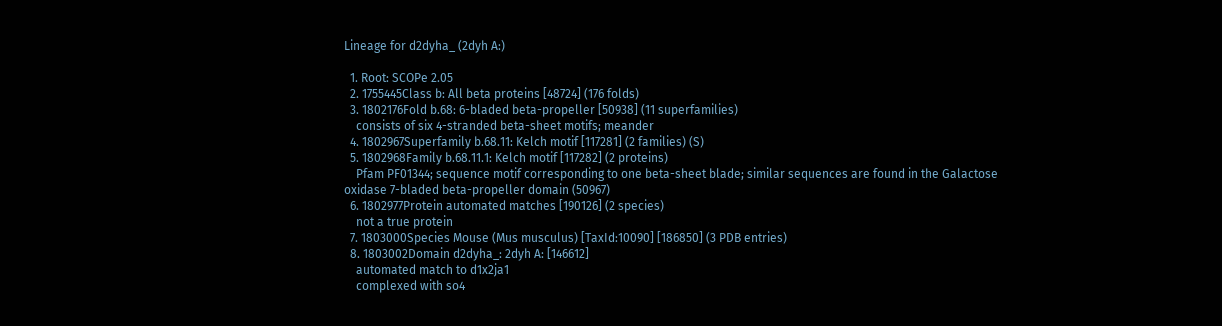Lineage for d2dyha_ (2dyh A:)

  1. Root: SCOPe 2.05
  2. 1755445Class b: All beta proteins [48724] (176 folds)
  3. 1802176Fold b.68: 6-bladed beta-propeller [50938] (11 superfamilies)
    consists of six 4-stranded beta-sheet motifs; meander
  4. 1802967Superfamily b.68.11: Kelch motif [117281] (2 families) (S)
  5. 1802968Family b.68.11.1: Kelch motif [117282] (2 proteins)
    Pfam PF01344; sequence motif corresponding to one beta-sheet blade; similar sequences are found in the Galactose oxidase 7-bladed beta-propeller domain (50967)
  6. 1802977Protein automated matches [190126] (2 species)
    not a true protein
  7. 1803000Species Mouse (Mus musculus) [TaxId:10090] [186850] (3 PDB entries)
  8. 1803002Domain d2dyha_: 2dyh A: [146612]
    automated match to d1x2ja1
    complexed with so4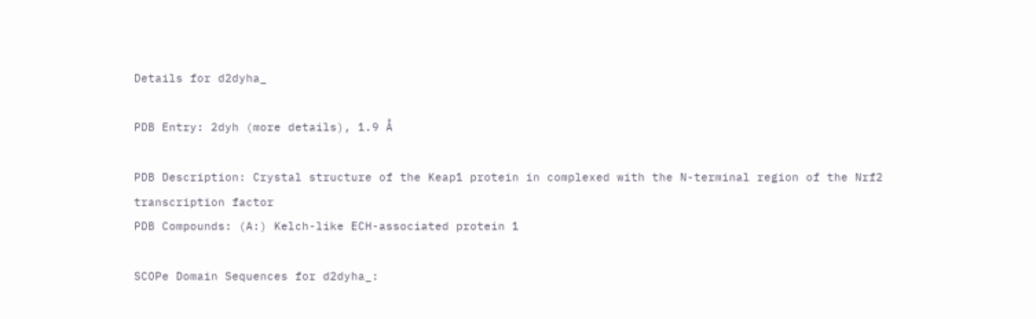Details for d2dyha_

PDB Entry: 2dyh (more details), 1.9 Å

PDB Description: Crystal structure of the Keap1 protein in complexed with the N-terminal region of the Nrf2 transcription factor
PDB Compounds: (A:) Kelch-like ECH-associated protein 1

SCOPe Domain Sequences for d2dyha_: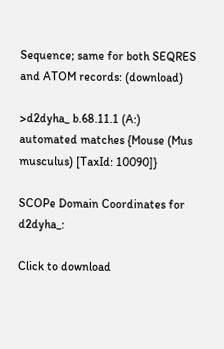Sequence; same for both SEQRES and ATOM records: (download)

>d2dyha_ b.68.11.1 (A:) automated matches {Mouse (Mus musculus) [TaxId: 10090]}

SCOPe Domain Coordinates for d2dyha_:

Click to download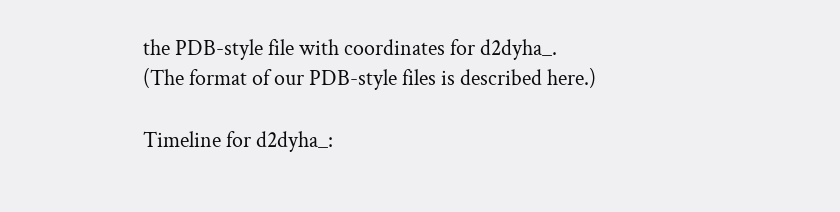the PDB-style file with coordinates for d2dyha_.
(The format of our PDB-style files is described here.)

Timeline for d2dyha_: